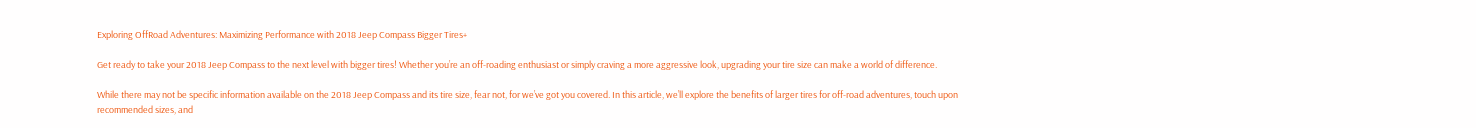Exploring OffRoad Adventures: Maximizing Performance with 2018 Jeep Compass Bigger Tires+

Get ready to take your 2018 Jeep Compass to the next level with bigger tires! Whether you’re an off-roading enthusiast or simply craving a more aggressive look, upgrading your tire size can make a world of difference.

While there may not be specific information available on the 2018 Jeep Compass and its tire size, fear not, for we’ve got you covered. In this article, we’ll explore the benefits of larger tires for off-road adventures, touch upon recommended sizes, and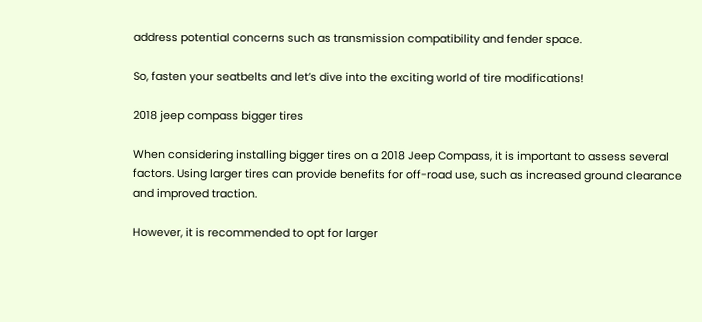address potential concerns such as transmission compatibility and fender space.

So, fasten your seatbelts and let’s dive into the exciting world of tire modifications!

2018 jeep compass bigger tires

When considering installing bigger tires on a 2018 Jeep Compass, it is important to assess several factors. Using larger tires can provide benefits for off-road use, such as increased ground clearance and improved traction.

However, it is recommended to opt for larger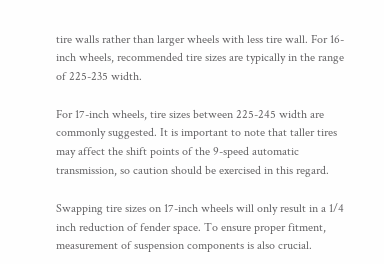tire walls rather than larger wheels with less tire wall. For 16-inch wheels, recommended tire sizes are typically in the range of 225-235 width.

For 17-inch wheels, tire sizes between 225-245 width are commonly suggested. It is important to note that taller tires may affect the shift points of the 9-speed automatic transmission, so caution should be exercised in this regard.

Swapping tire sizes on 17-inch wheels will only result in a 1/4 inch reduction of fender space. To ensure proper fitment, measurement of suspension components is also crucial.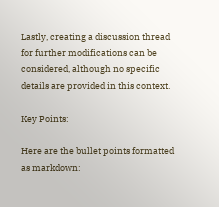Lastly, creating a discussion thread for further modifications can be considered, although no specific details are provided in this context.

Key Points:

Here are the bullet points formatted as markdown: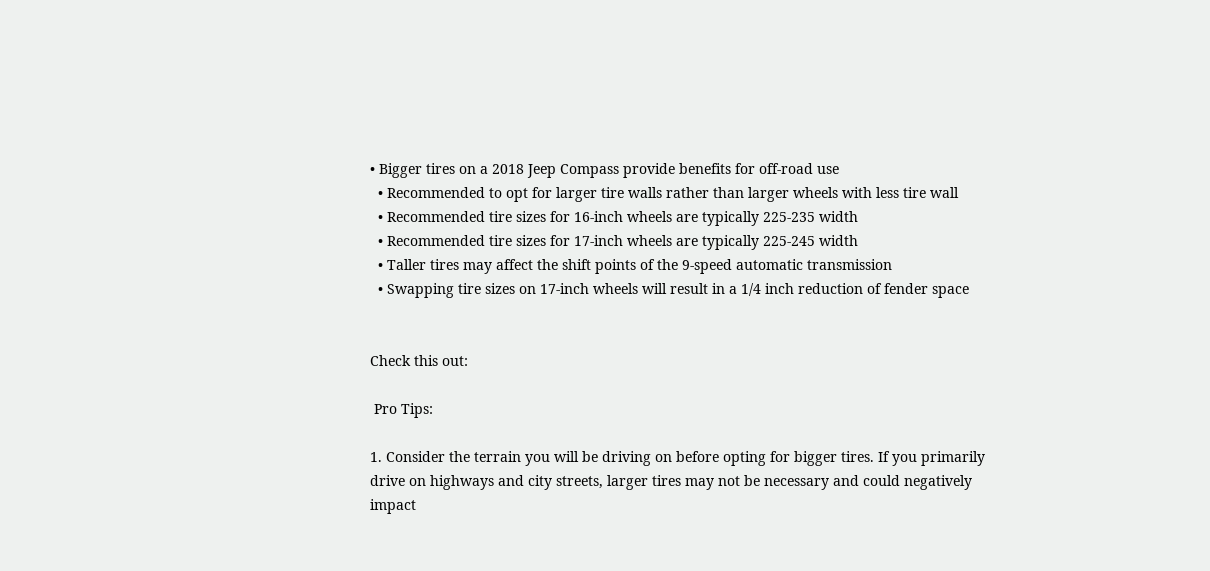• Bigger tires on a 2018 Jeep Compass provide benefits for off-road use
  • Recommended to opt for larger tire walls rather than larger wheels with less tire wall
  • Recommended tire sizes for 16-inch wheels are typically 225-235 width
  • Recommended tire sizes for 17-inch wheels are typically 225-245 width
  • Taller tires may affect the shift points of the 9-speed automatic transmission
  • Swapping tire sizes on 17-inch wheels will result in a 1/4 inch reduction of fender space


Check this out:

 Pro Tips:

1. Consider the terrain you will be driving on before opting for bigger tires. If you primarily drive on highways and city streets, larger tires may not be necessary and could negatively impact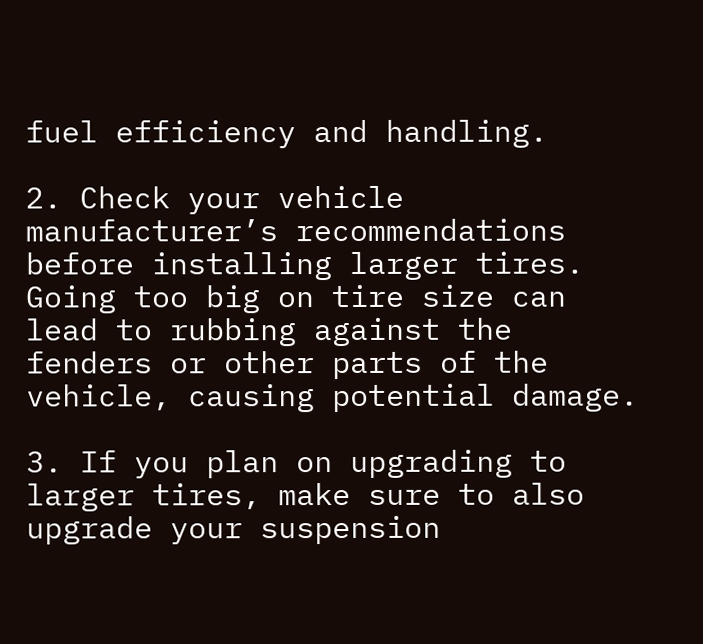fuel efficiency and handling.

2. Check your vehicle manufacturer’s recommendations before installing larger tires. Going too big on tire size can lead to rubbing against the fenders or other parts of the vehicle, causing potential damage.

3. If you plan on upgrading to larger tires, make sure to also upgrade your suspension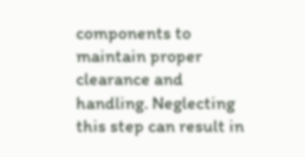components to maintain proper clearance and handling. Neglecting this step can result in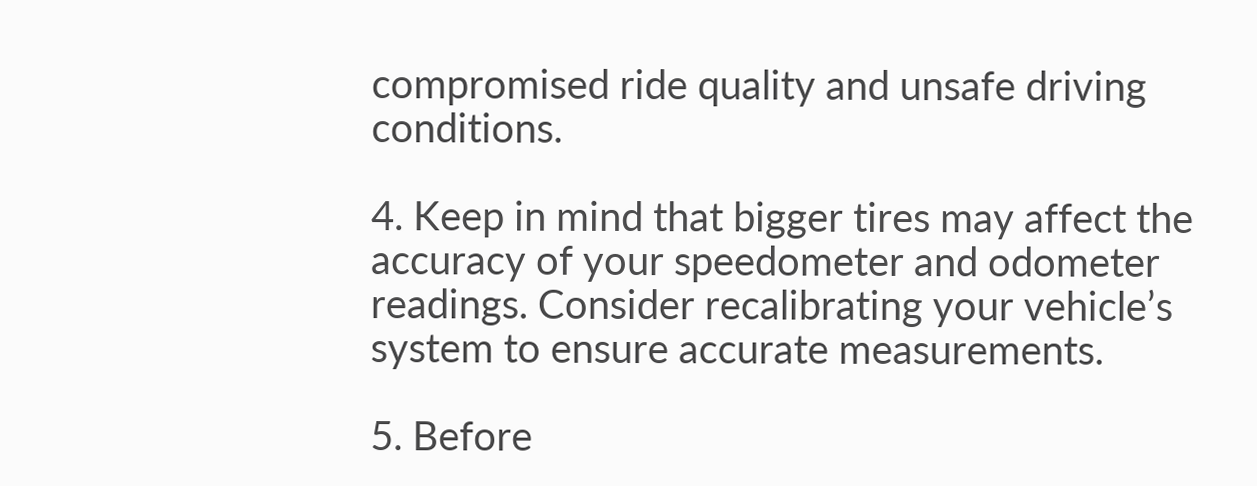compromised ride quality and unsafe driving conditions.

4. Keep in mind that bigger tires may affect the accuracy of your speedometer and odometer readings. Consider recalibrating your vehicle’s system to ensure accurate measurements.

5. Before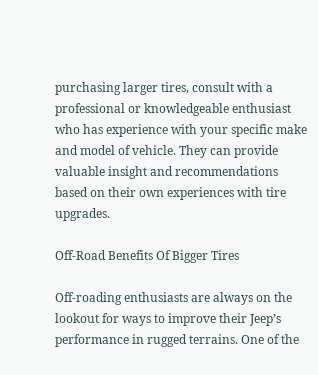purchasing larger tires, consult with a professional or knowledgeable enthusiast who has experience with your specific make and model of vehicle. They can provide valuable insight and recommendations based on their own experiences with tire upgrades.

Off-Road Benefits Of Bigger Tires

Off-roading enthusiasts are always on the lookout for ways to improve their Jeep’s performance in rugged terrains. One of the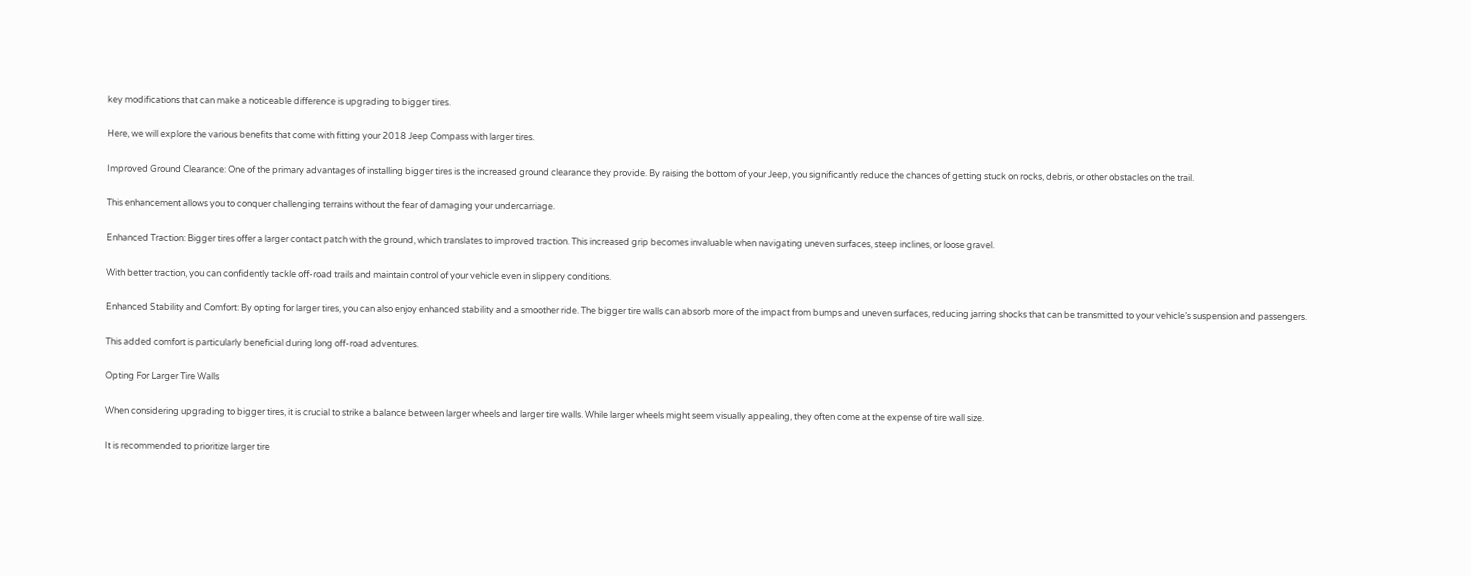key modifications that can make a noticeable difference is upgrading to bigger tires.

Here, we will explore the various benefits that come with fitting your 2018 Jeep Compass with larger tires.

Improved Ground Clearance: One of the primary advantages of installing bigger tires is the increased ground clearance they provide. By raising the bottom of your Jeep, you significantly reduce the chances of getting stuck on rocks, debris, or other obstacles on the trail.

This enhancement allows you to conquer challenging terrains without the fear of damaging your undercarriage.

Enhanced Traction: Bigger tires offer a larger contact patch with the ground, which translates to improved traction. This increased grip becomes invaluable when navigating uneven surfaces, steep inclines, or loose gravel.

With better traction, you can confidently tackle off-road trails and maintain control of your vehicle even in slippery conditions.

Enhanced Stability and Comfort: By opting for larger tires, you can also enjoy enhanced stability and a smoother ride. The bigger tire walls can absorb more of the impact from bumps and uneven surfaces, reducing jarring shocks that can be transmitted to your vehicle’s suspension and passengers.

This added comfort is particularly beneficial during long off-road adventures.

Opting For Larger Tire Walls

When considering upgrading to bigger tires, it is crucial to strike a balance between larger wheels and larger tire walls. While larger wheels might seem visually appealing, they often come at the expense of tire wall size.

It is recommended to prioritize larger tire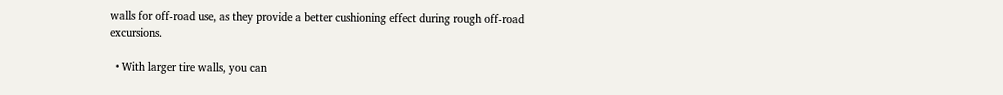walls for off-road use, as they provide a better cushioning effect during rough off-road excursions.

  • With larger tire walls, you can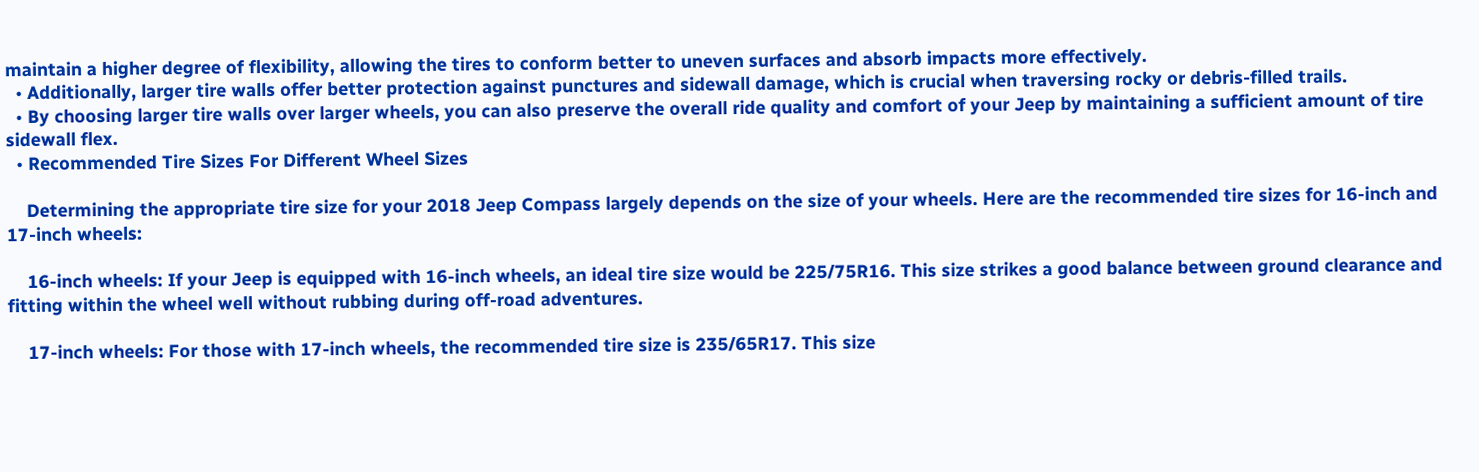maintain a higher degree of flexibility, allowing the tires to conform better to uneven surfaces and absorb impacts more effectively.
  • Additionally, larger tire walls offer better protection against punctures and sidewall damage, which is crucial when traversing rocky or debris-filled trails.
  • By choosing larger tire walls over larger wheels, you can also preserve the overall ride quality and comfort of your Jeep by maintaining a sufficient amount of tire sidewall flex.
  • Recommended Tire Sizes For Different Wheel Sizes

    Determining the appropriate tire size for your 2018 Jeep Compass largely depends on the size of your wheels. Here are the recommended tire sizes for 16-inch and 17-inch wheels:

    16-inch wheels: If your Jeep is equipped with 16-inch wheels, an ideal tire size would be 225/75R16. This size strikes a good balance between ground clearance and fitting within the wheel well without rubbing during off-road adventures.

    17-inch wheels: For those with 17-inch wheels, the recommended tire size is 235/65R17. This size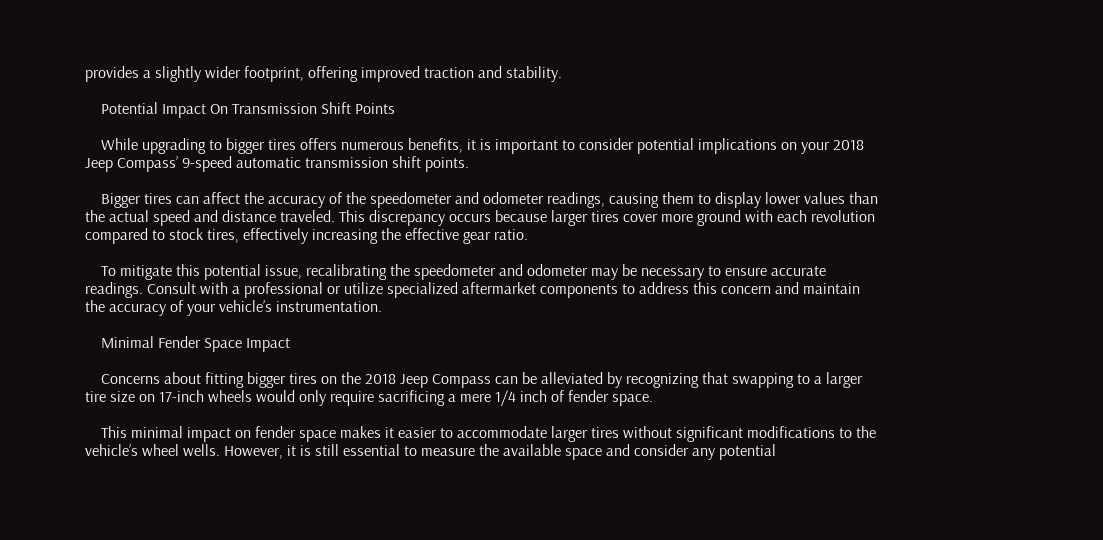provides a slightly wider footprint, offering improved traction and stability.

    Potential Impact On Transmission Shift Points

    While upgrading to bigger tires offers numerous benefits, it is important to consider potential implications on your 2018 Jeep Compass’ 9-speed automatic transmission shift points.

    Bigger tires can affect the accuracy of the speedometer and odometer readings, causing them to display lower values than the actual speed and distance traveled. This discrepancy occurs because larger tires cover more ground with each revolution compared to stock tires, effectively increasing the effective gear ratio.

    To mitigate this potential issue, recalibrating the speedometer and odometer may be necessary to ensure accurate readings. Consult with a professional or utilize specialized aftermarket components to address this concern and maintain the accuracy of your vehicle’s instrumentation.

    Minimal Fender Space Impact

    Concerns about fitting bigger tires on the 2018 Jeep Compass can be alleviated by recognizing that swapping to a larger tire size on 17-inch wheels would only require sacrificing a mere 1/4 inch of fender space.

    This minimal impact on fender space makes it easier to accommodate larger tires without significant modifications to the vehicle’s wheel wells. However, it is still essential to measure the available space and consider any potential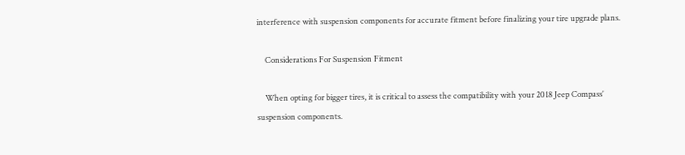interference with suspension components for accurate fitment before finalizing your tire upgrade plans.

    Considerations For Suspension Fitment

    When opting for bigger tires, it is critical to assess the compatibility with your 2018 Jeep Compass’ suspension components.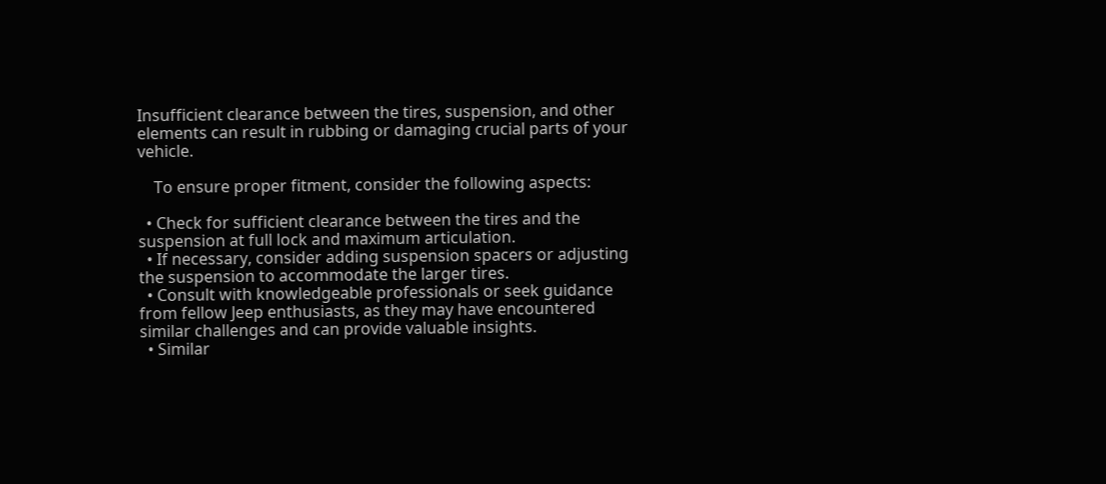Insufficient clearance between the tires, suspension, and other elements can result in rubbing or damaging crucial parts of your vehicle.

    To ensure proper fitment, consider the following aspects:

  • Check for sufficient clearance between the tires and the suspension at full lock and maximum articulation.
  • If necessary, consider adding suspension spacers or adjusting the suspension to accommodate the larger tires.
  • Consult with knowledgeable professionals or seek guidance from fellow Jeep enthusiasts, as they may have encountered similar challenges and can provide valuable insights.
  • Similar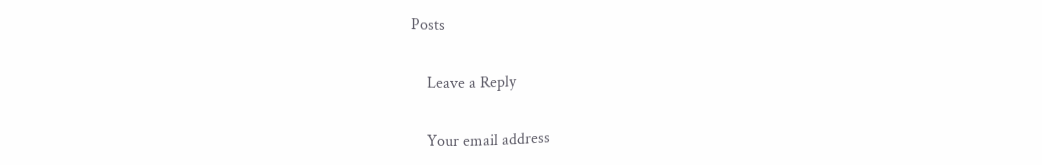Posts

    Leave a Reply

    Your email address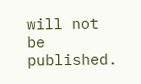will not be published.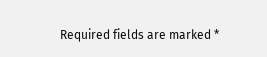Required fields are marked *